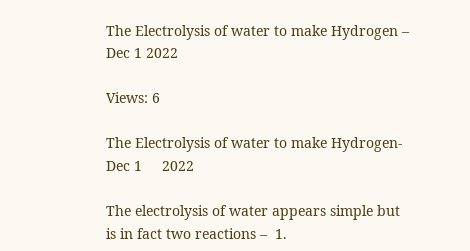The Electrolysis of water to make Hydrogen – Dec 1 2022

Views: 6

The Electrolysis of water to make Hydrogen- Dec 1     2022

The electrolysis of water appears simple but is in fact two reactions –  1.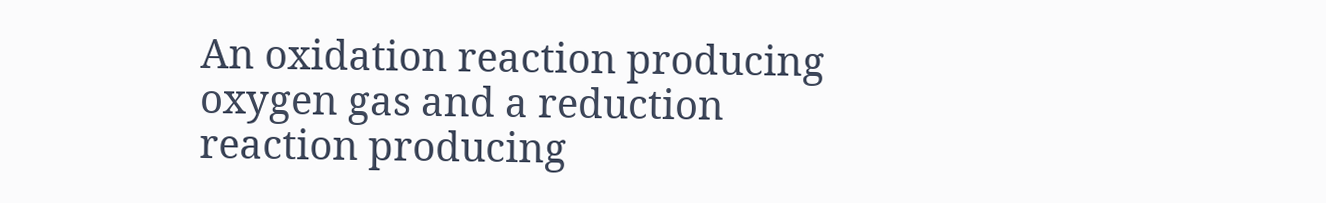An oxidation reaction producing oxygen gas and a reduction reaction producing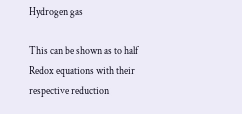Hydrogen gas

This can be shown as to half Redox equations with their respective reduction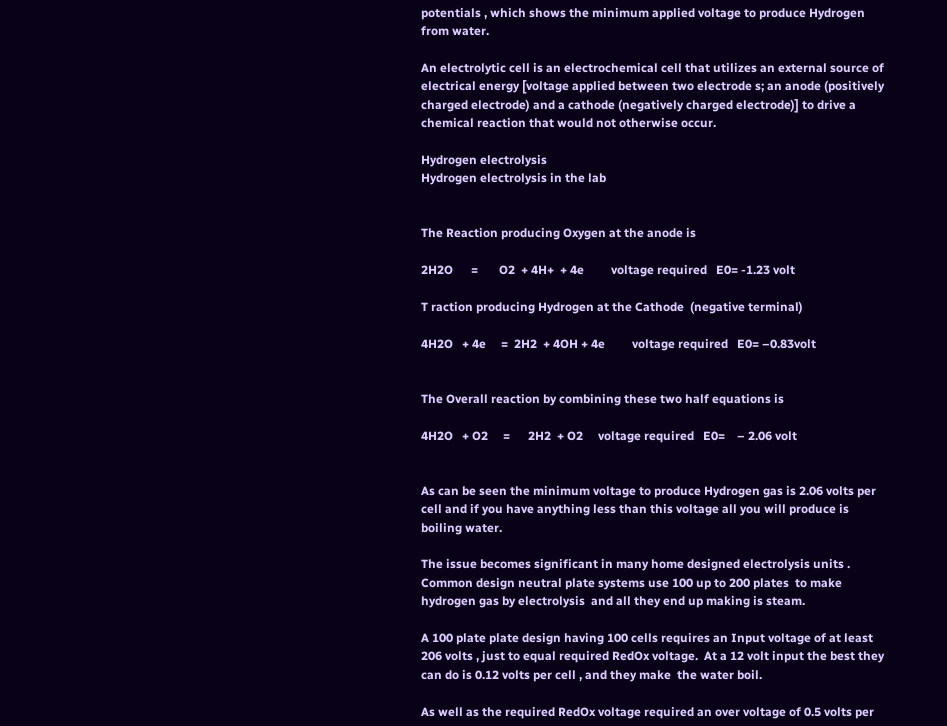potentials , which shows the minimum applied voltage to produce Hydrogen from water.

An electrolytic cell is an electrochemical cell that utilizes an external source of electrical energy [voltage applied between two electrode s; an anode (positively charged electrode) and a cathode (negatively charged electrode)] to drive a chemical reaction that would not otherwise occur.

Hydrogen electrolysis
Hydrogen electrolysis in the lab


The Reaction producing Oxygen at the anode is

2H2O      =       O2  + 4H+  + 4e         voltage required   E0= -1.23 volt

T raction producing Hydrogen at the Cathode  (negative terminal)

4H2O   + 4e     =  2H2  + 4OH + 4e         voltage required   E0= –0.83volt


The Overall reaction by combining these two half equations is

4H2O   + O2     =      2H2  + O2     voltage required   E0=    – 2.06 volt


As can be seen the minimum voltage to produce Hydrogen gas is 2.06 volts per cell and if you have anything less than this voltage all you will produce is boiling water.

The issue becomes significant in many home designed electrolysis units .  Common design neutral plate systems use 100 up to 200 plates  to make  hydrogen gas by electrolysis  and all they end up making is steam.

A 100 plate plate design having 100 cells requires an Input voltage of at least  206 volts , just to equal required RedOx voltage.  At a 12 volt input the best they can do is 0.12 volts per cell , and they make  the water boil.

As well as the required RedOx voltage required an over voltage of 0.5 volts per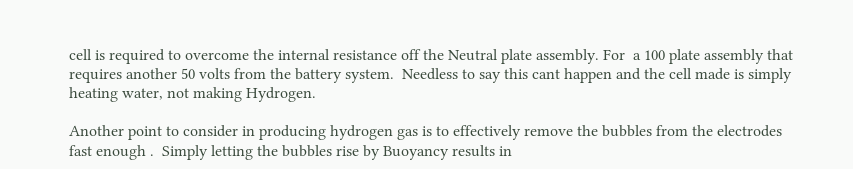cell is required to overcome the internal resistance off the Neutral plate assembly. For  a 100 plate assembly that requires another 50 volts from the battery system.  Needless to say this cant happen and the cell made is simply heating water, not making Hydrogen.

Another point to consider in producing hydrogen gas is to effectively remove the bubbles from the electrodes fast enough .  Simply letting the bubbles rise by Buoyancy results in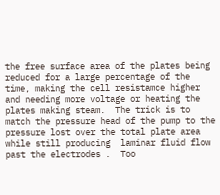the free surface area of the plates being reduced for a large percentage of the time, making the cell resistamce higher and needing more voltage or heating the plates making steam.  The trick is to match the pressure head of the pump to the pressure lost over the total plate area while still producing  laminar fluid flow past the electrodes .  Too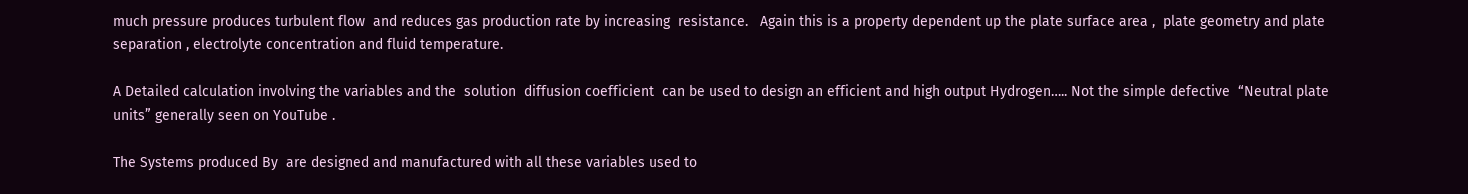much pressure produces turbulent flow  and reduces gas production rate by increasing  resistance.   Again this is a property dependent up the plate surface area ,  plate geometry and plate separation , electrolyte concentration and fluid temperature.

A Detailed calculation involving the variables and the  solution  diffusion coefficient  can be used to design an efficient and high output Hydrogen….. Not the simple defective  “Neutral plate units” generally seen on YouTube .

The Systems produced By  are designed and manufactured with all these variables used to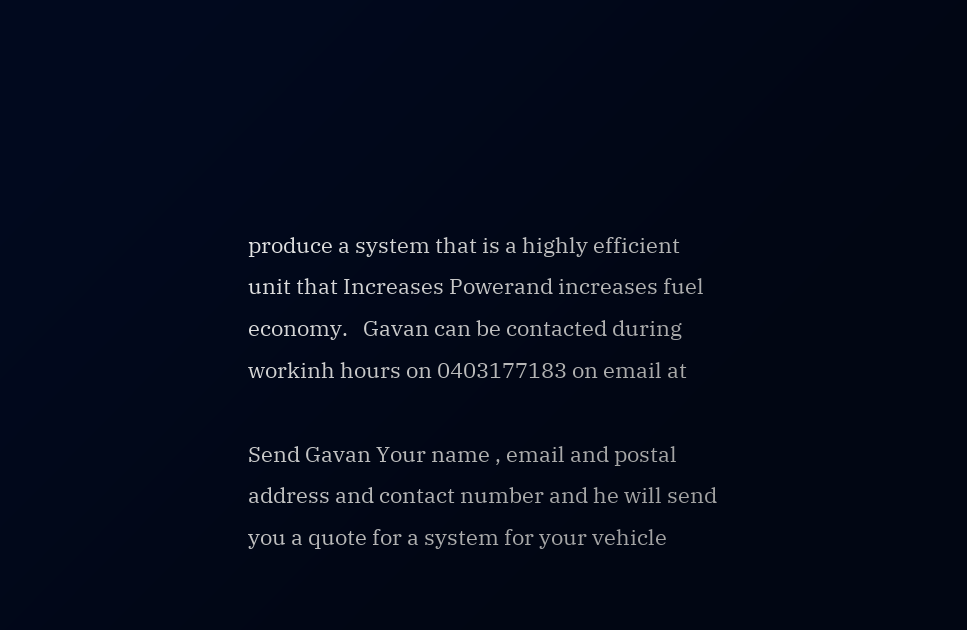produce a system that is a highly efficient unit that Increases Powerand increases fuel economy.   Gavan can be contacted during workinh hours on 0403177183 on email at

Send Gavan Your name , email and postal address and contact number and he will send you a quote for a system for your vehicle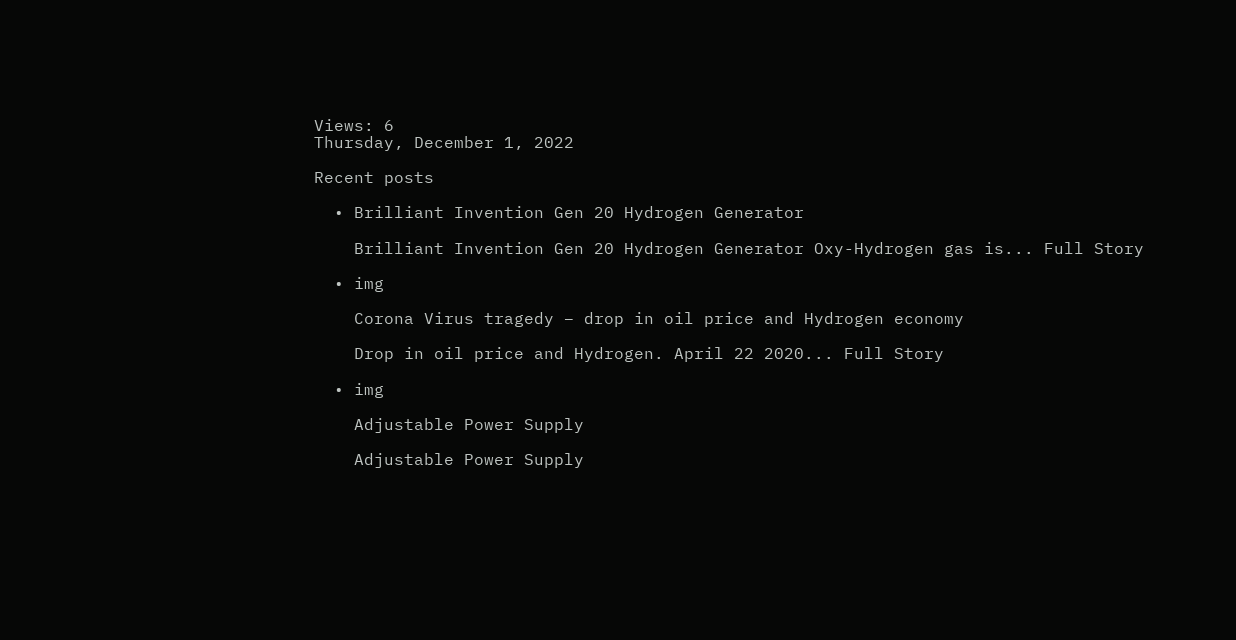Views: 6
Thursday, December 1, 2022

Recent posts

  • Brilliant Invention Gen 20 Hydrogen Generator

    Brilliant Invention Gen 20 Hydrogen Generator Oxy-Hydrogen gas is... Full Story

  • img

    Corona Virus tragedy – drop in oil price and Hydrogen economy

    Drop in oil price and Hydrogen. April 22 2020... Full Story

  • img

    Adjustable Power Supply

    Adjustable Power Supply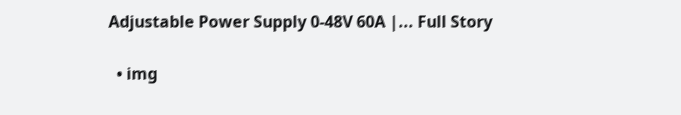Adjustable Power Supply 0-48V 60A |... Full Story

  • img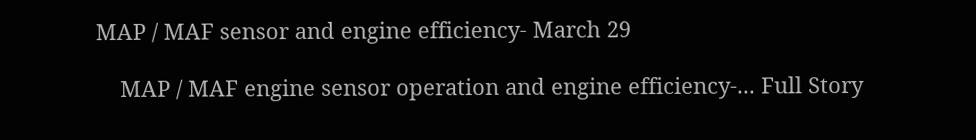MAP / MAF sensor and engine efficiency- March 29

    MAP / MAF engine sensor operation and engine efficiency-... Full Story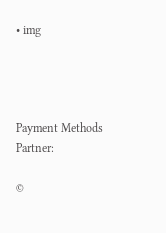• img




Payment Methods Partner:

©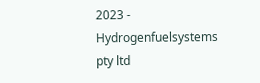2023 - Hydrogenfuelsystems pty ltd